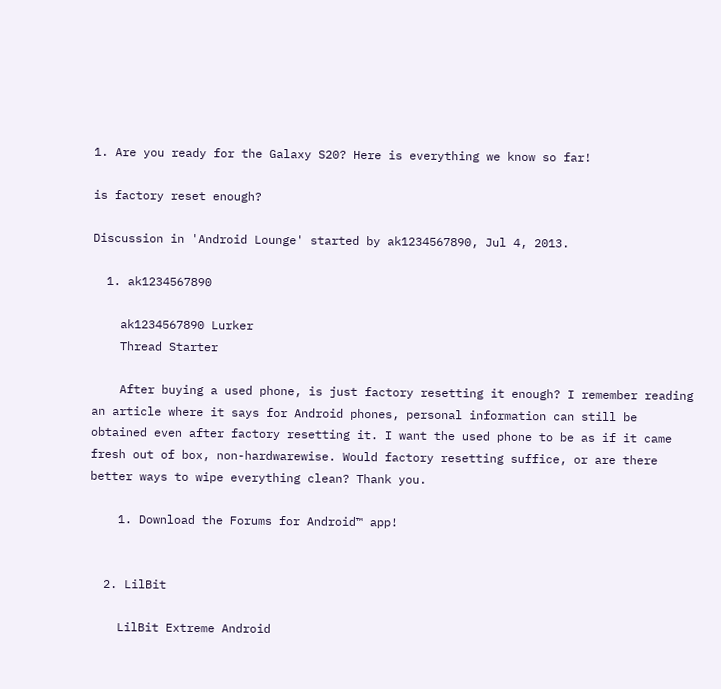1. Are you ready for the Galaxy S20? Here is everything we know so far!

is factory reset enough?

Discussion in 'Android Lounge' started by ak1234567890, Jul 4, 2013.

  1. ak1234567890

    ak1234567890 Lurker
    Thread Starter

    After buying a used phone, is just factory resetting it enough? I remember reading an article where it says for Android phones, personal information can still be obtained even after factory resetting it. I want the used phone to be as if it came fresh out of box, non-hardwarewise. Would factory resetting suffice, or are there better ways to wipe everything clean? Thank you.

    1. Download the Forums for Android™ app!


  2. LilBit

    LilBit Extreme Android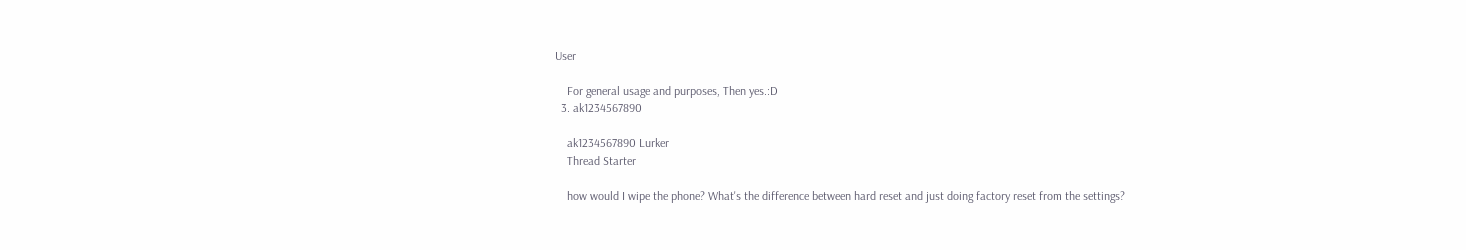User

    For general usage and purposes, Then yes.:D
  3. ak1234567890

    ak1234567890 Lurker
    Thread Starter

    how would I wipe the phone? What's the difference between hard reset and just doing factory reset from the settings?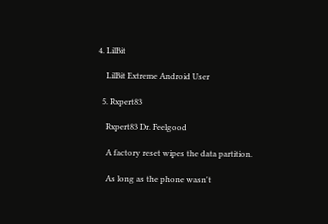4. LilBit

    LilBit Extreme Android User

  5. Rxpert83

    Rxpert83 Dr. Feelgood

    A factory reset wipes the data partition.

    As long as the phone wasn't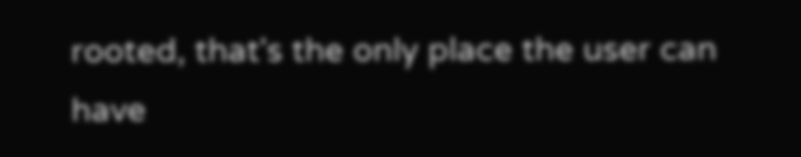rooted, that's the only place the user can have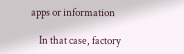apps or information

    In that case, factory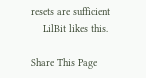resets are sufficient
    LilBit likes this.

Share This Page